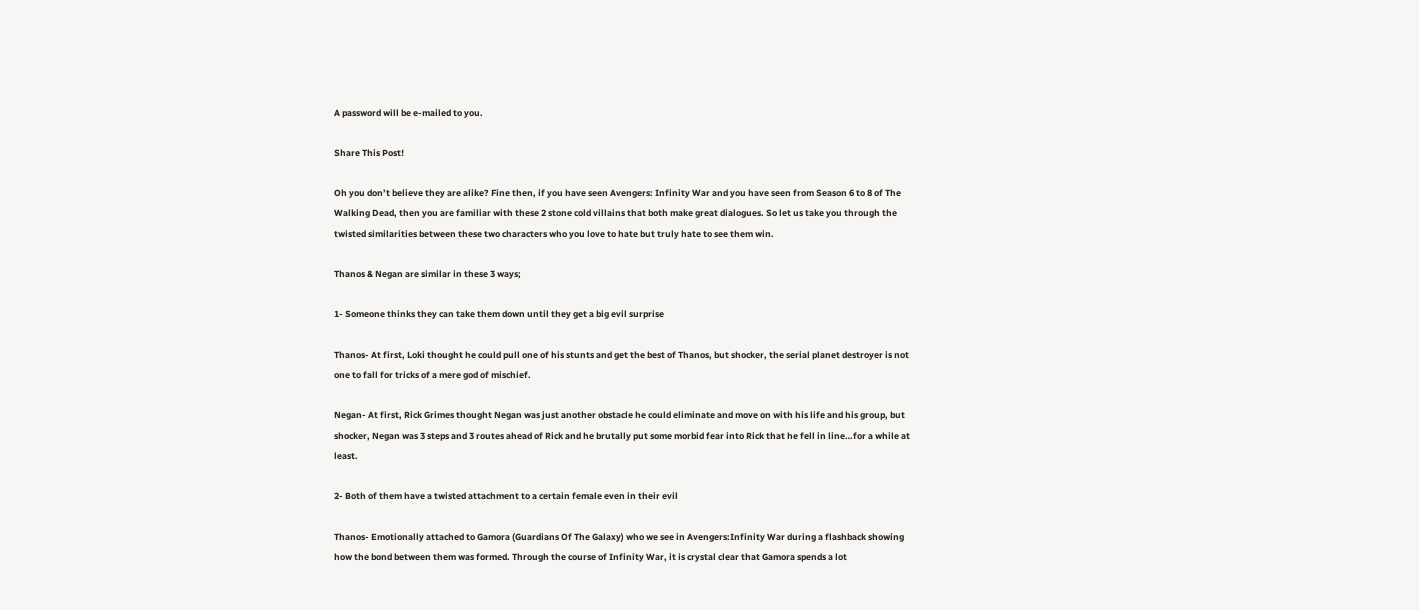A password will be e-mailed to you.

Share This Post!

Oh you don’t believe they are alike? Fine then, if you have seen Avengers: Infinity War and you have seen from Season 6 to 8 of The Walking Dead, then you are familiar with these 2 stone cold villains that both make great dialogues. So let us take you through the twisted similarities between these two characters who you love to hate but truly hate to see them win.

Thanos & Negan are similar in these 3 ways;

1- Someone thinks they can take them down until they get a big evil surprise

Thanos- At first, Loki thought he could pull one of his stunts and get the best of Thanos, but shocker, the serial planet destroyer is not one to fall for tricks of a mere god of mischief.

Negan- At first, Rick Grimes thought Negan was just another obstacle he could eliminate and move on with his life and his group, but shocker, Negan was 3 steps and 3 routes ahead of Rick and he brutally put some morbid fear into Rick that he fell in line…for a while at least.

2- Both of them have a twisted attachment to a certain female even in their evil

Thanos- Emotionally attached to Gamora (Guardians Of The Galaxy) who we see in Avengers:Infinity War during a flashback showing how the bond between them was formed. Through the course of Infinity War, it is crystal clear that Gamora spends a lot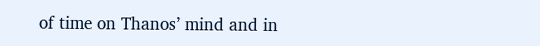of time on Thanos’ mind and in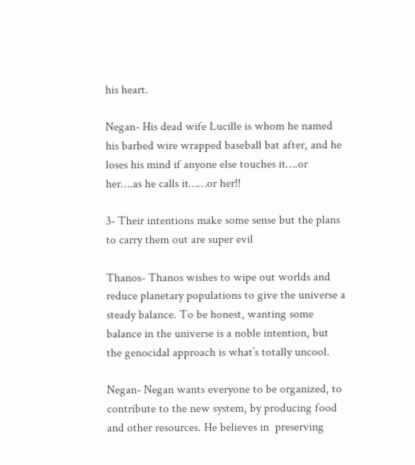his heart.

Negan- His dead wife Lucille is whom he named his barbed wire wrapped baseball bat after, and he loses his mind if anyone else touches it….or her….as he calls it……or her!!

3- Their intentions make some sense but the plans to carry them out are super evil

Thanos- Thanos wishes to wipe out worlds and reduce planetary populations to give the universe a steady balance. To be honest, wanting some balance in the universe is a noble intention, but the genocidal approach is what’s totally uncool.

Negan- Negan wants everyone to be organized, to contribute to the new system, by producing food and other resources. He believes in  preserving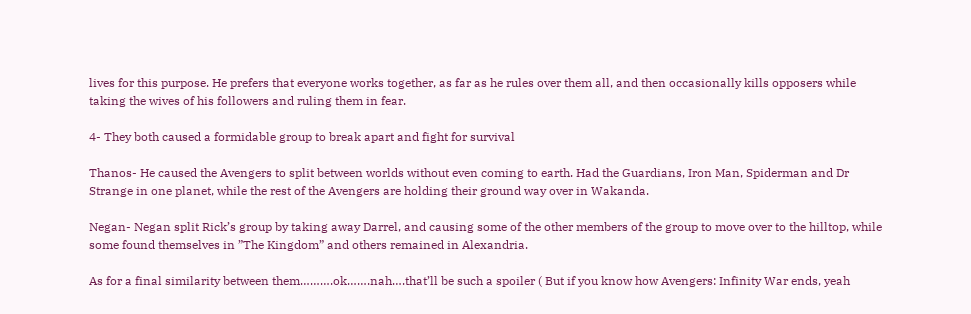lives for this purpose. He prefers that everyone works together, as far as he rules over them all, and then occasionally kills opposers while taking the wives of his followers and ruling them in fear.

4- They both caused a formidable group to break apart and fight for survival

Thanos- He caused the Avengers to split between worlds without even coming to earth. Had the Guardians, Iron Man, Spiderman and Dr Strange in one planet, while the rest of the Avengers are holding their ground way over in Wakanda.

Negan- Negan split Rick’s group by taking away Darrel, and causing some of the other members of the group to move over to the hilltop, while some found themselves in ”The Kingdom” and others remained in Alexandria.

As for a final similarity between them……….ok…….nah….that’ll be such a spoiler ( But if you know how Avengers: Infinity War ends, yeah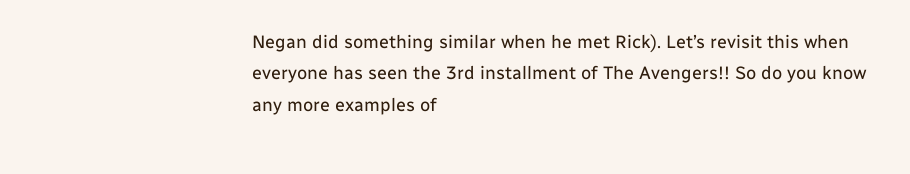Negan did something similar when he met Rick). Let’s revisit this when everyone has seen the 3rd installment of The Avengers!! So do you know any more examples of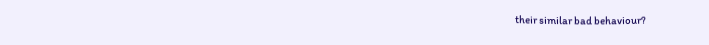their similar bad behaviour?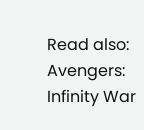Read also: Avengers: Infinity War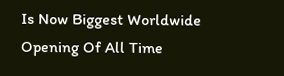Is Now Biggest Worldwide Opening Of All Time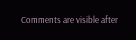Comments are visible after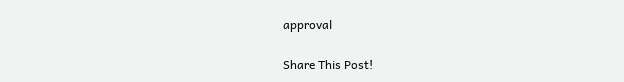approval

Share This Post!